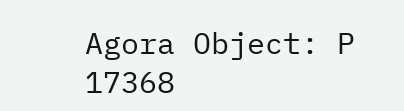Agora Object: P 17368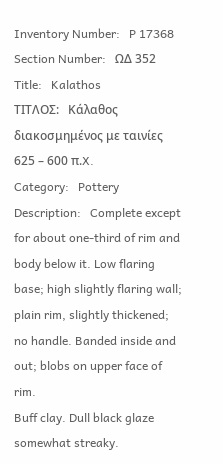Inventory Number:   P 17368
Section Number:   ΩΔ 352
Title:   Kalathos
ΤΙΤΛΟΣ:   Κάλαθος διακοσμημένος με ταινίες 625 – 600 π.X.
Category:   Pottery
Description:   Complete except for about one-third of rim and body below it. Low flaring base; high slightly flaring wall; plain rim, slightly thickened; no handle. Banded inside and out; blobs on upper face of rim.
Buff clay. Dull black glaze somewhat streaky.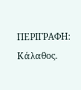ΠΕΡΙΓΡΑΦΗ:   Κάλαθος.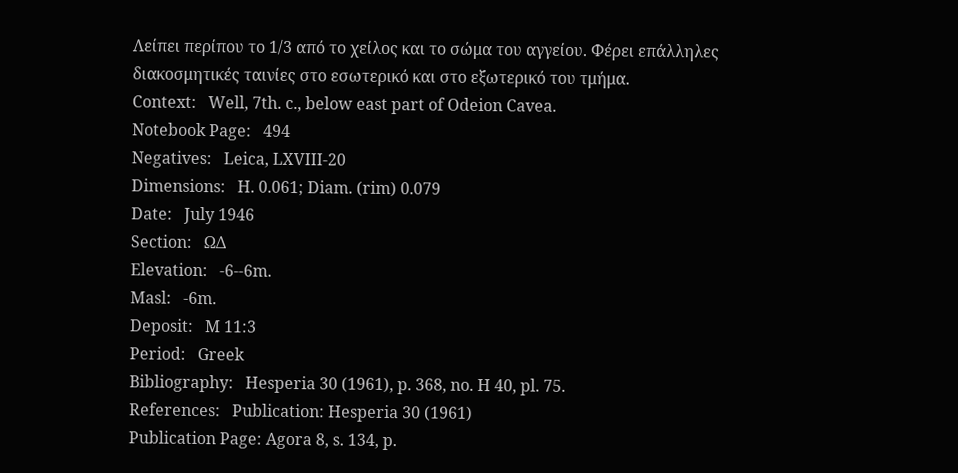Λείπει περίπου το 1/3 από το χείλος και το σώμα του αγγείου. Φέρει επάλληλες διακοσμητικές ταινίες στο εσωτερικό και στο εξωτερικό του τμήμα.
Context:   Well, 7th. c., below east part of Odeion Cavea.
Notebook Page:   494
Negatives:   Leica, LXVIII-20
Dimensions:   H. 0.061; Diam. (rim) 0.079
Date:   July 1946
Section:   ΩΔ
Elevation:   -6--6m.
Masl:   -6m.
Deposit:   M 11:3
Period:   Greek
Bibliography:   Hesperia 30 (1961), p. 368, no. H 40, pl. 75.
References:   Publication: Hesperia 30 (1961)
Publication Page: Agora 8, s. 134, p.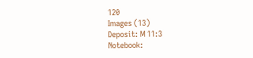120
Images (13)
Deposit: M 11:3
Notebook: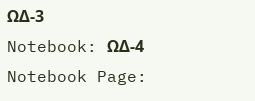ΩΔ-3
Notebook: ΩΔ-4
Notebook Page: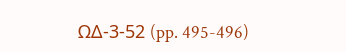ΩΔ-3-52 (pp. 495-496)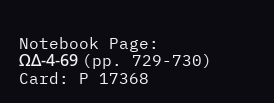Notebook Page: ΩΔ-4-69 (pp. 729-730)
Card: P 17368